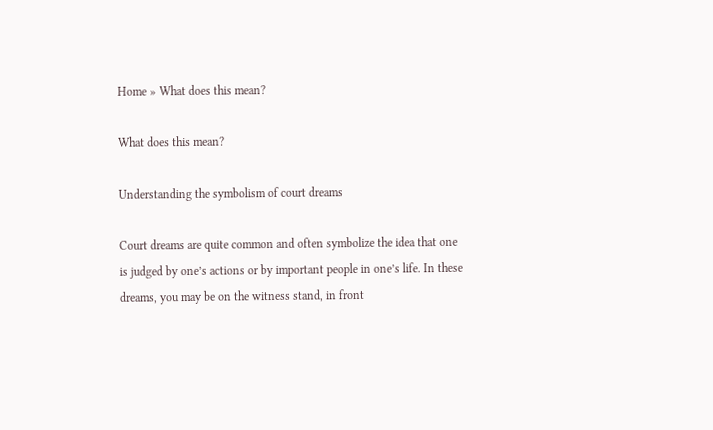Home » What does this mean?

What does this mean?

Understanding the symbolism of court dreams

Court dreams are quite common and often symbolize the idea that one is judged by one’s actions or by important people in one’s life. In these dreams, you may be on the witness stand, in front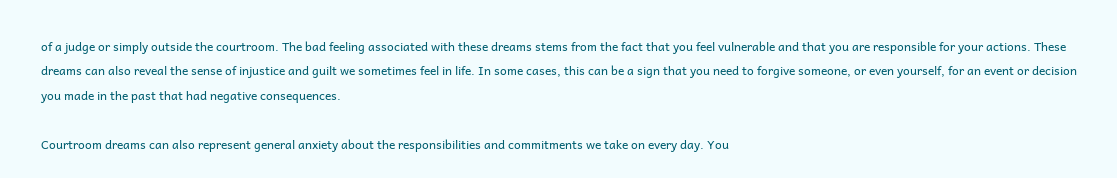of a judge or simply outside the courtroom. The bad feeling associated with these dreams stems from the fact that you feel vulnerable and that you are responsible for your actions. These dreams can also reveal the sense of injustice and guilt we sometimes feel in life. In some cases, this can be a sign that you need to forgive someone, or even yourself, for an event or decision you made in the past that had negative consequences.

Courtroom dreams can also represent general anxiety about the responsibilities and commitments we take on every day. You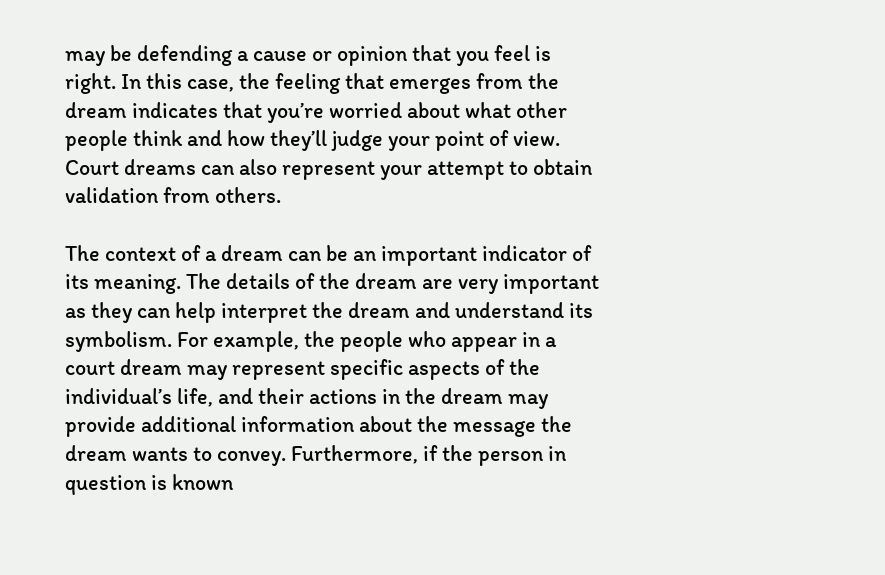may be defending a cause or opinion that you feel is right. In this case, the feeling that emerges from the dream indicates that you’re worried about what other people think and how they’ll judge your point of view. Court dreams can also represent your attempt to obtain validation from others.

The context of a dream can be an important indicator of its meaning. The details of the dream are very important as they can help interpret the dream and understand its symbolism. For example, the people who appear in a court dream may represent specific aspects of the individual’s life, and their actions in the dream may provide additional information about the message the dream wants to convey. Furthermore, if the person in question is known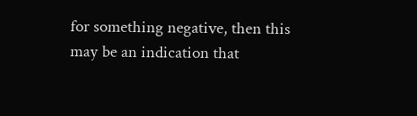for something negative, then this may be an indication that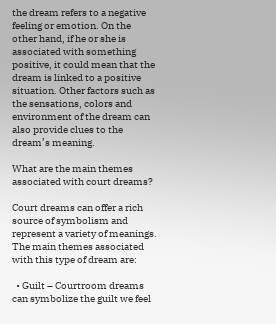the dream refers to a negative feeling or emotion. On the other hand, if he or she is associated with something positive, it could mean that the dream is linked to a positive situation. Other factors such as the sensations, colors and environment of the dream can also provide clues to the dream’s meaning.

What are the main themes associated with court dreams?

Court dreams can offer a rich source of symbolism and represent a variety of meanings. The main themes associated with this type of dream are:

  • Guilt – Courtroom dreams can symbolize the guilt we feel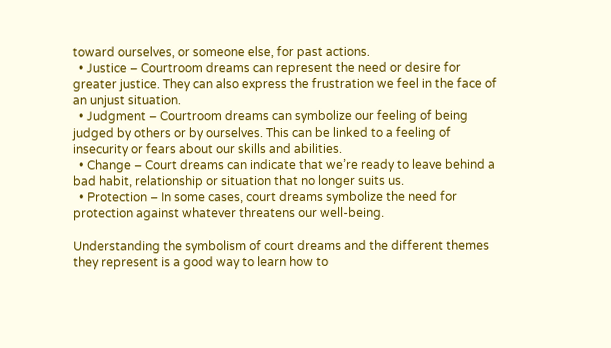toward ourselves, or someone else, for past actions.
  • Justice – Courtroom dreams can represent the need or desire for greater justice. They can also express the frustration we feel in the face of an unjust situation.
  • Judgment – Courtroom dreams can symbolize our feeling of being judged by others or by ourselves. This can be linked to a feeling of insecurity or fears about our skills and abilities.
  • Change – Court dreams can indicate that we’re ready to leave behind a bad habit, relationship or situation that no longer suits us.
  • Protection – In some cases, court dreams symbolize the need for protection against whatever threatens our well-being.

Understanding the symbolism of court dreams and the different themes they represent is a good way to learn how to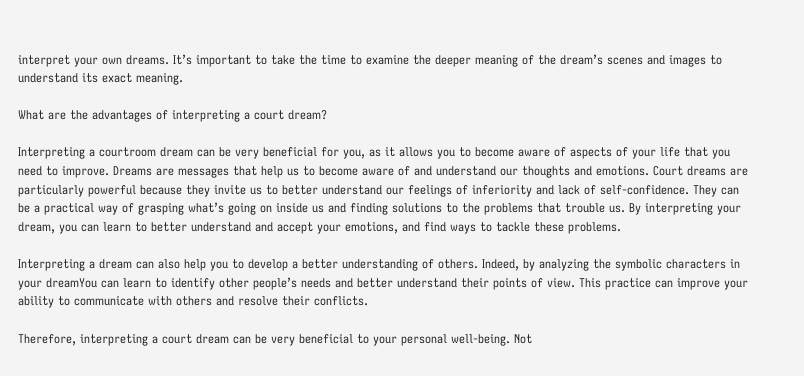interpret your own dreams. It’s important to take the time to examine the deeper meaning of the dream’s scenes and images to understand its exact meaning.

What are the advantages of interpreting a court dream?

Interpreting a courtroom dream can be very beneficial for you, as it allows you to become aware of aspects of your life that you need to improve. Dreams are messages that help us to become aware of and understand our thoughts and emotions. Court dreams are particularly powerful because they invite us to better understand our feelings of inferiority and lack of self-confidence. They can be a practical way of grasping what’s going on inside us and finding solutions to the problems that trouble us. By interpreting your dream, you can learn to better understand and accept your emotions, and find ways to tackle these problems.

Interpreting a dream can also help you to develop a better understanding of others. Indeed, by analyzing the symbolic characters in your dreamYou can learn to identify other people’s needs and better understand their points of view. This practice can improve your ability to communicate with others and resolve their conflicts.

Therefore, interpreting a court dream can be very beneficial to your personal well-being. Not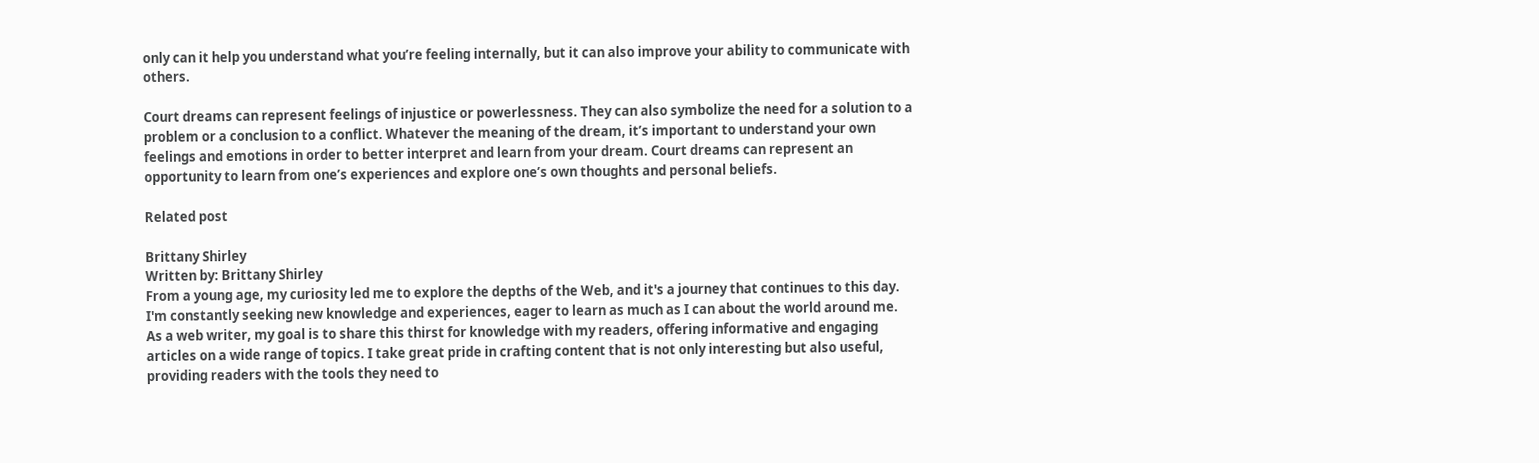only can it help you understand what you’re feeling internally, but it can also improve your ability to communicate with others.

Court dreams can represent feelings of injustice or powerlessness. They can also symbolize the need for a solution to a problem or a conclusion to a conflict. Whatever the meaning of the dream, it’s important to understand your own feelings and emotions in order to better interpret and learn from your dream. Court dreams can represent an opportunity to learn from one’s experiences and explore one’s own thoughts and personal beliefs.

Related post

Brittany Shirley
Written by: Brittany Shirley
From a young age, my curiosity led me to explore the depths of the Web, and it's a journey that continues to this day. I'm constantly seeking new knowledge and experiences, eager to learn as much as I can about the world around me. As a web writer, my goal is to share this thirst for knowledge with my readers, offering informative and engaging articles on a wide range of topics. I take great pride in crafting content that is not only interesting but also useful, providing readers with the tools they need to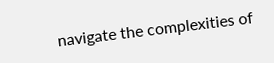navigate the complexities of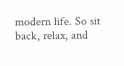modern life. So sit back, relax, and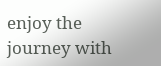enjoy the journey with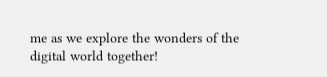me as we explore the wonders of the digital world together!